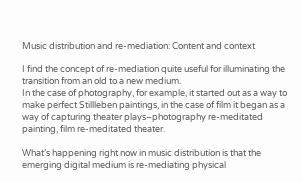Music distribution and re-mediation: Content and context

I find the concept of re-mediation quite useful for illuminating the transition from an old to a new medium.
In the case of photography, for example, it started out as a way to make perfect Stillleben paintings, in the case of film it began as a way of capturing theater plays–photography re-meditated painting, film re-meditated theater.

What’s happening right now in music distribution is that the emerging digital medium is re-mediating physical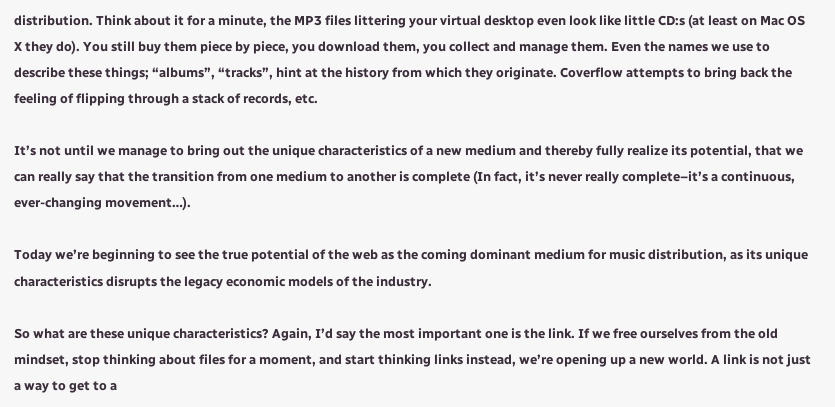distribution. Think about it for a minute, the MP3 files littering your virtual desktop even look like little CD:s (at least on Mac OS X they do). You still buy them piece by piece, you download them, you collect and manage them. Even the names we use to describe these things; “albums”, “tracks”, hint at the history from which they originate. Coverflow attempts to bring back the feeling of flipping through a stack of records, etc.

It’s not until we manage to bring out the unique characteristics of a new medium and thereby fully realize its potential, that we can really say that the transition from one medium to another is complete (In fact, it’s never really complete–it’s a continuous, ever-changing movement…).

Today we’re beginning to see the true potential of the web as the coming dominant medium for music distribution, as its unique characteristics disrupts the legacy economic models of the industry.

So what are these unique characteristics? Again, I’d say the most important one is the link. If we free ourselves from the old mindset, stop thinking about files for a moment, and start thinking links instead, we’re opening up a new world. A link is not just a way to get to a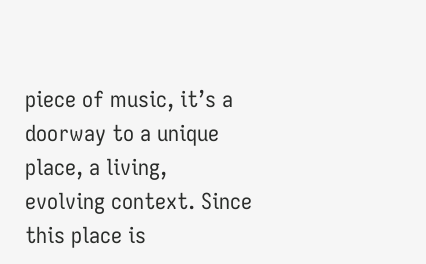piece of music, it’s a doorway to a unique place, a living, evolving context. Since this place is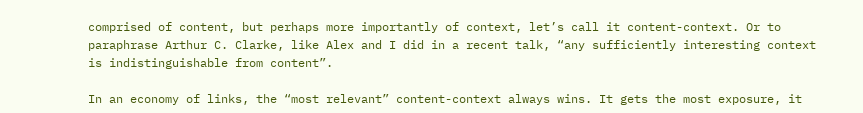comprised of content, but perhaps more importantly of context, let’s call it content-context. Or to paraphrase Arthur C. Clarke, like Alex and I did in a recent talk, “any sufficiently interesting context is indistinguishable from content”.

In an economy of links, the “most relevant” content-context always wins. It gets the most exposure, it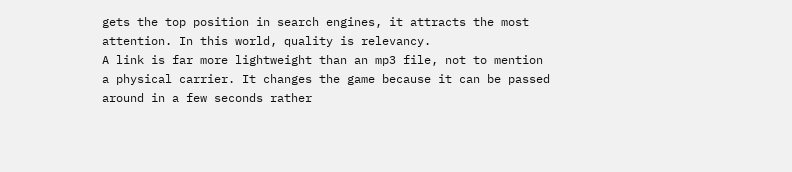gets the top position in search engines, it attracts the most attention. In this world, quality is relevancy.
A link is far more lightweight than an mp3 file, not to mention a physical carrier. It changes the game because it can be passed around in a few seconds rather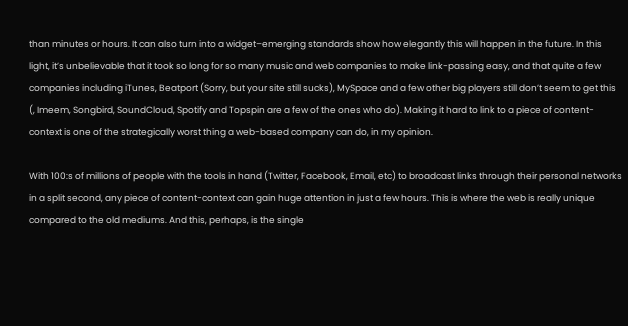than minutes or hours. It can also turn into a widget–emerging standards show how elegantly this will happen in the future. In this light, it’s unbelievable that it took so long for so many music and web companies to make link-passing easy, and that quite a few companies including iTunes, Beatport (Sorry, but your site still sucks), MySpace and a few other big players still don’t seem to get this (, Imeem, Songbird, SoundCloud, Spotify and Topspin are a few of the ones who do). Making it hard to link to a piece of content-context is one of the strategically worst thing a web-based company can do, in my opinion.

With 100:s of millions of people with the tools in hand (Twitter, Facebook, Email, etc) to broadcast links through their personal networks in a split second, any piece of content-context can gain huge attention in just a few hours. This is where the web is really unique compared to the old mediums. And this, perhaps, is the single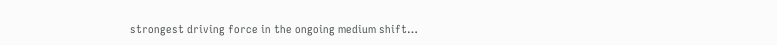strongest driving force in the ongoing medium shift…